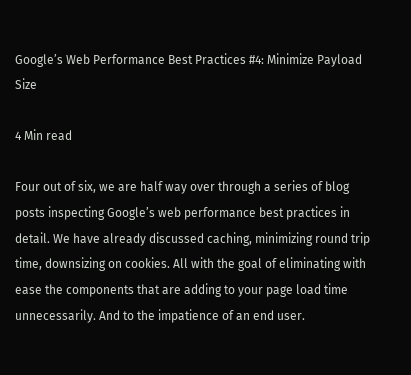Google’s Web Performance Best Practices #4: Minimize Payload Size

4 Min read

Four out of six, we are half way over through a series of blog posts inspecting Google’s web performance best practices in detail. We have already discussed caching, minimizing round trip time, downsizing on cookies. All with the goal of eliminating with ease the components that are adding to your page load time unnecessarily. And to the impatience of an end user.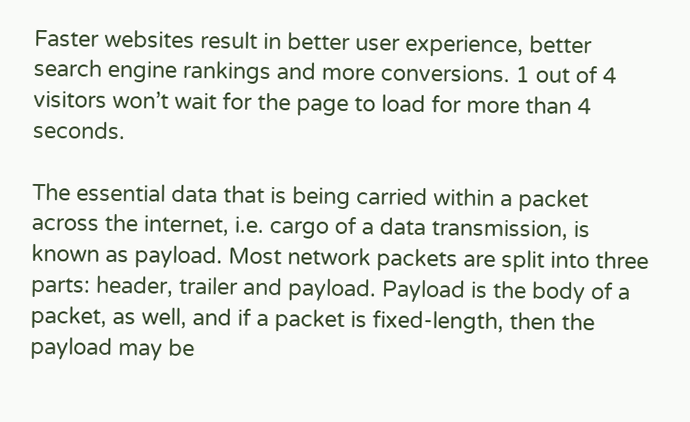Faster websites result in better user experience, better search engine rankings and more conversions. 1 out of 4 visitors won’t wait for the page to load for more than 4 seconds.

The essential data that is being carried within a packet across the internet, i.e. cargo of a data transmission, is known as payload. Most network packets are split into three parts: header, trailer and payload. Payload is the body of a packet, as well, and if a packet is fixed-length, then the payload may be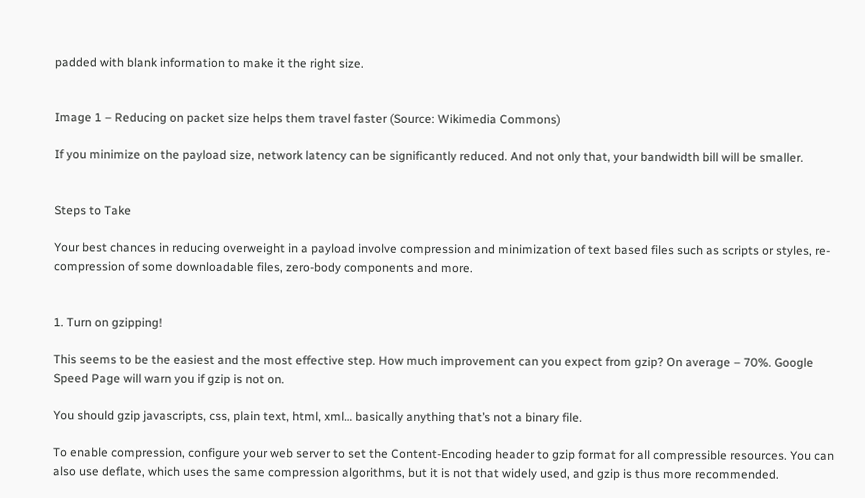padded with blank information to make it the right size.


Image 1 – Reducing on packet size helps them travel faster (Source: Wikimedia Commons)

If you minimize on the payload size, network latency can be significantly reduced. And not only that, your bandwidth bill will be smaller.


Steps to Take

Your best chances in reducing overweight in a payload involve compression and minimization of text based files such as scripts or styles, re-compression of some downloadable files, zero-body components and more.


1. Turn on gzipping!

This seems to be the easiest and the most effective step. How much improvement can you expect from gzip? On average – 70%. Google Speed Page will warn you if gzip is not on.

You should gzip javascripts, css, plain text, html, xml… basically anything that’s not a binary file.

To enable compression, configure your web server to set the Content-Encoding header to gzip format for all compressible resources. You can also use deflate, which uses the same compression algorithms, but it is not that widely used, and gzip is thus more recommended.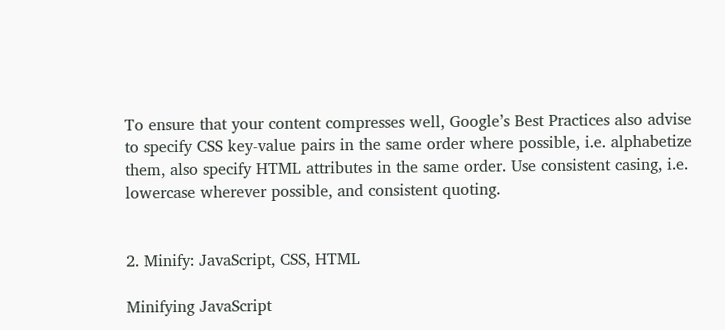To ensure that your content compresses well, Google’s Best Practices also advise to specify CSS key-value pairs in the same order where possible, i.e. alphabetize them, also specify HTML attributes in the same order. Use consistent casing, i.e. lowercase wherever possible, and consistent quoting.


2. Minify: JavaScript, CSS, HTML

Minifying JavaScript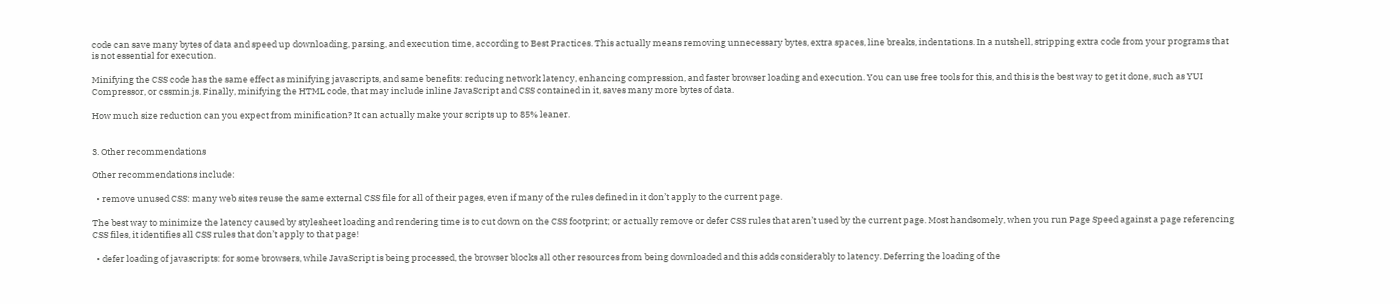code can save many bytes of data and speed up downloading, parsing, and execution time, according to Best Practices. This actually means removing unnecessary bytes, extra spaces, line breaks, indentations. In a nutshell, stripping extra code from your programs that is not essential for execution.

Minifying the CSS code has the same effect as minifying javascripts, and same benefits: reducing network latency, enhancing compression, and faster browser loading and execution. You can use free tools for this, and this is the best way to get it done, such as YUI Compressor, or cssmin.js. Finally, minifying the HTML code, that may include inline JavaScript and CSS contained in it, saves many more bytes of data.

How much size reduction can you expect from minification? It can actually make your scripts up to 85% leaner.


3. Other recommendations

Other recommendations include:

  • remove unused CSS: many web sites reuse the same external CSS file for all of their pages, even if many of the rules defined in it don’t apply to the current page.

The best way to minimize the latency caused by stylesheet loading and rendering time is to cut down on the CSS footprint; or actually remove or defer CSS rules that aren’t used by the current page. Most handsomely, when you run Page Speed against a page referencing CSS files, it identifies all CSS rules that don’t apply to that page!

  • defer loading of javascripts: for some browsers, while JavaScript is being processed, the browser blocks all other resources from being downloaded and this adds considerably to latency. Deferring the loading of the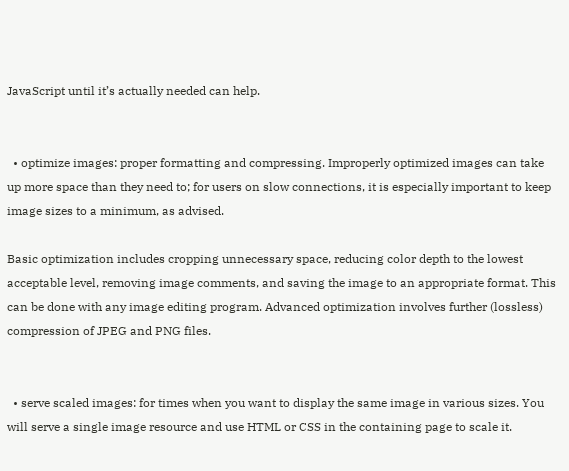JavaScript until it’s actually needed can help.


  • optimize images: proper formatting and compressing. Improperly optimized images can take up more space than they need to; for users on slow connections, it is especially important to keep image sizes to a minimum, as advised.

Basic optimization includes cropping unnecessary space, reducing color depth to the lowest acceptable level, removing image comments, and saving the image to an appropriate format. This can be done with any image editing program. Advanced optimization involves further (lossless) compression of JPEG and PNG files.


  • serve scaled images: for times when you want to display the same image in various sizes. You will serve a single image resource and use HTML or CSS in the containing page to scale it.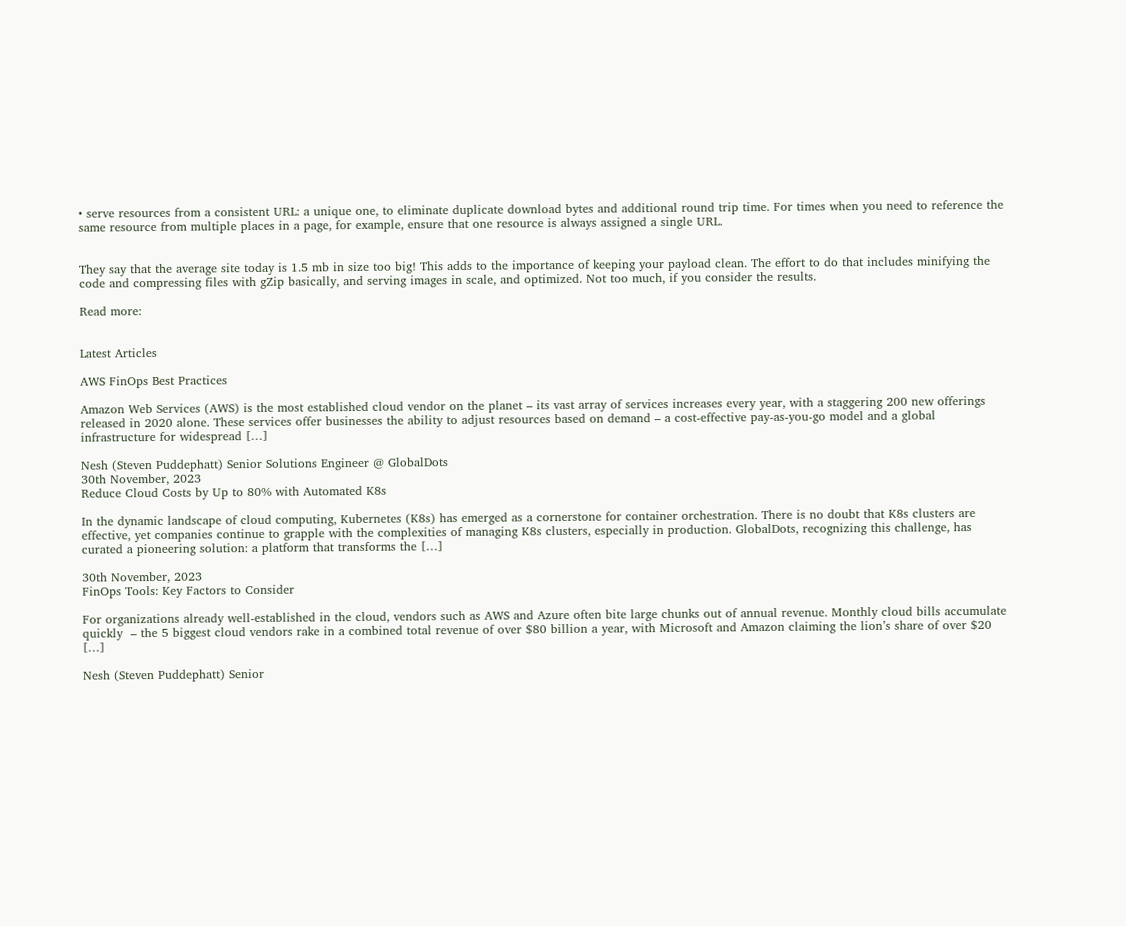• serve resources from a consistent URL: a unique one, to eliminate duplicate download bytes and additional round trip time. For times when you need to reference the same resource from multiple places in a page, for example, ensure that one resource is always assigned a single URL.


They say that the average site today is 1.5 mb in size too big! This adds to the importance of keeping your payload clean. The effort to do that includes minifying the code and compressing files with gZip basically, and serving images in scale, and optimized. Not too much, if you consider the results.

Read more:


Latest Articles

AWS FinOps Best Practices

Amazon Web Services (AWS) is the most established cloud vendor on the planet – its vast array of services increases every year, with a staggering 200 new offerings released in 2020 alone. These services offer businesses the ability to adjust resources based on demand – a cost-effective pay-as-you-go model and a global infrastructure for widespread […]

Nesh (Steven Puddephatt) Senior Solutions Engineer @ GlobalDots
30th November, 2023
Reduce Cloud Costs by Up to 80% with Automated K8s

In the dynamic landscape of cloud computing, Kubernetes (K8s) has emerged as a cornerstone for container orchestration. There is no doubt that K8s clusters are effective, yet companies continue to grapple with the complexities of managing K8s clusters, especially in production. GlobalDots, recognizing this challenge, has curated a pioneering solution: a platform that transforms the […]

30th November, 2023
FinOps Tools: Key Factors to Consider

For organizations already well-established in the cloud, vendors such as AWS and Azure often bite large chunks out of annual revenue. Monthly cloud bills accumulate quickly  – the 5 biggest cloud vendors rake in a combined total revenue of over $80 billion a year, with Microsoft and Amazon claiming the lion’s share of over $20 […]

Nesh (Steven Puddephatt) Senior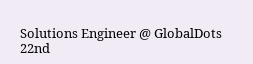Solutions Engineer @ GlobalDots
22nd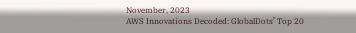November, 2023
AWS Innovations Decoded: GlobalDots’ Top 20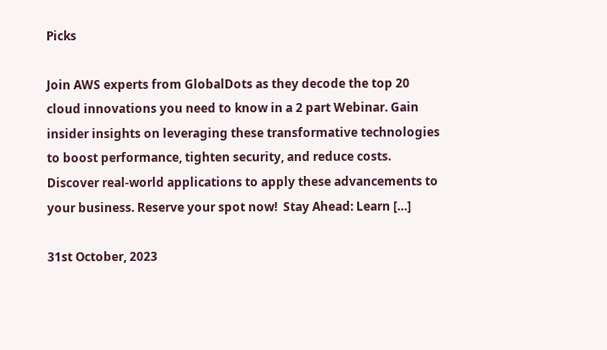Picks

Join AWS experts from GlobalDots as they decode the top 20 cloud innovations you need to know in a 2 part Webinar. Gain insider insights on leveraging these transformative technologies to boost performance, tighten security, and reduce costs. Discover real-world applications to apply these advancements to your business. Reserve your spot now!  Stay Ahead: Learn […]

31st October, 2023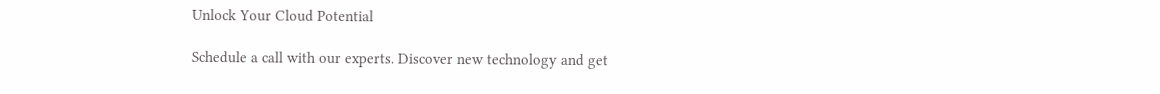Unlock Your Cloud Potential

Schedule a call with our experts. Discover new technology and get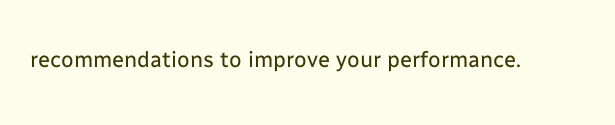recommendations to improve your performance.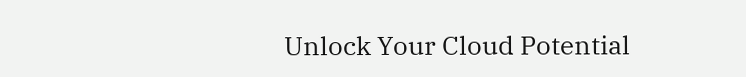Unlock Your Cloud Potential